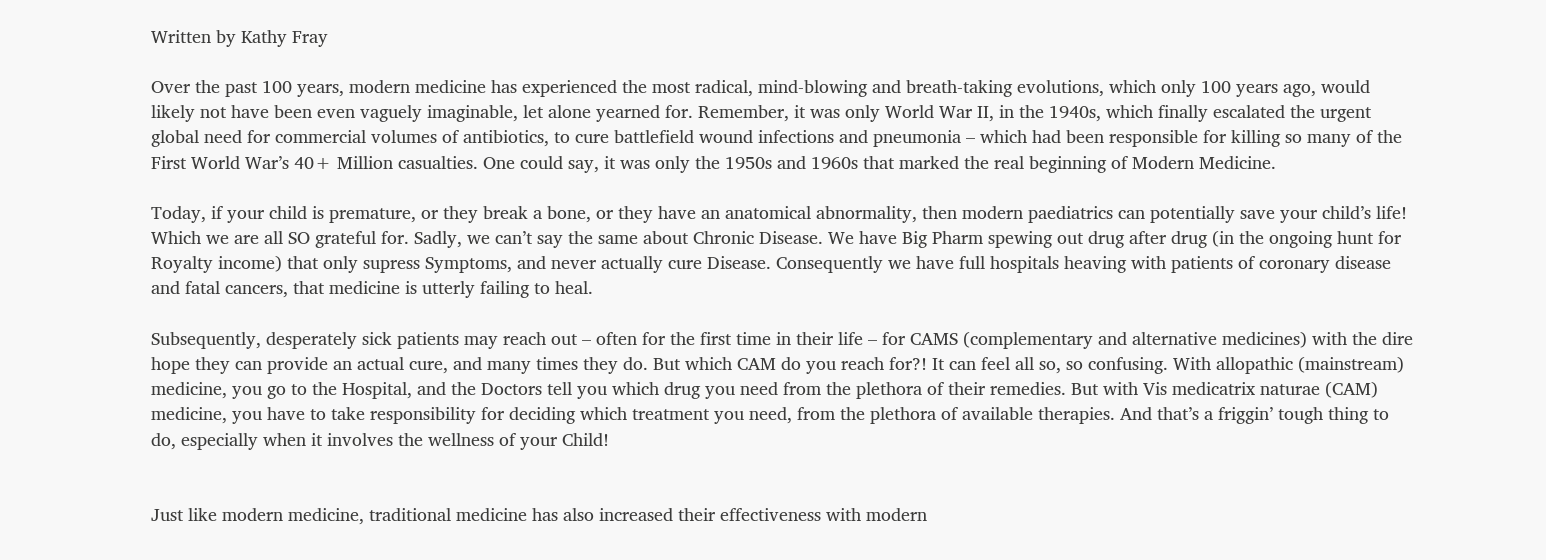Written by Kathy Fray

Over the past 100 years, modern medicine has experienced the most radical, mind-blowing and breath-taking evolutions, which only 100 years ago, would likely not have been even vaguely imaginable, let alone yearned for. Remember, it was only World War II, in the 1940s, which finally escalated the urgent global need for commercial volumes of antibiotics, to cure battlefield wound infections and pneumonia – which had been responsible for killing so many of the First World War’s 40+ Million casualties. One could say, it was only the 1950s and 1960s that marked the real beginning of Modern Medicine.

Today, if your child is premature, or they break a bone, or they have an anatomical abnormality, then modern paediatrics can potentially save your child’s life! Which we are all SO grateful for. Sadly, we can’t say the same about Chronic Disease. We have Big Pharm spewing out drug after drug (in the ongoing hunt for Royalty income) that only supress Symptoms, and never actually cure Disease. Consequently we have full hospitals heaving with patients of coronary disease and fatal cancers, that medicine is utterly failing to heal.

Subsequently, desperately sick patients may reach out – often for the first time in their life – for CAMS (complementary and alternative medicines) with the dire hope they can provide an actual cure, and many times they do. But which CAM do you reach for?! It can feel all so, so confusing. With allopathic (mainstream) medicine, you go to the Hospital, and the Doctors tell you which drug you need from the plethora of their remedies. But with Vis medicatrix naturae (CAM) medicine, you have to take responsibility for deciding which treatment you need, from the plethora of available therapies. And that’s a friggin’ tough thing to do, especially when it involves the wellness of your Child!


Just like modern medicine, traditional medicine has also increased their effectiveness with modern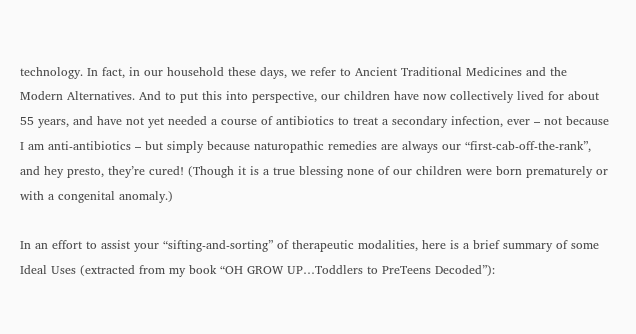technology. In fact, in our household these days, we refer to Ancient Traditional Medicines and the Modern Alternatives. And to put this into perspective, our children have now collectively lived for about 55 years, and have not yet needed a course of antibiotics to treat a secondary infection, ever – not because I am anti-antibiotics – but simply because naturopathic remedies are always our “first-cab-off-the-rank”, and hey presto, they’re cured! (Though it is a true blessing none of our children were born prematurely or with a congenital anomaly.)

In an effort to assist your “sifting-and-sorting” of therapeutic modalities, here is a brief summary of some Ideal Uses (extracted from my book “OH GROW UP…Toddlers to PreTeens Decoded”):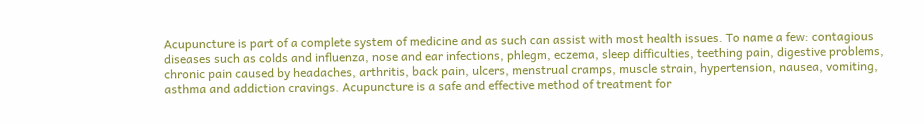Acupuncture is part of a complete system of medicine and as such can assist with most health issues. To name a few: contagious diseases such as colds and influenza, nose and ear infections, phlegm, eczema, sleep difficulties, teething pain, digestive problems, chronic pain caused by headaches, arthritis, back pain, ulcers, menstrual cramps, muscle strain, hypertension, nausea, vomiting, asthma and addiction cravings. Acupuncture is a safe and effective method of treatment for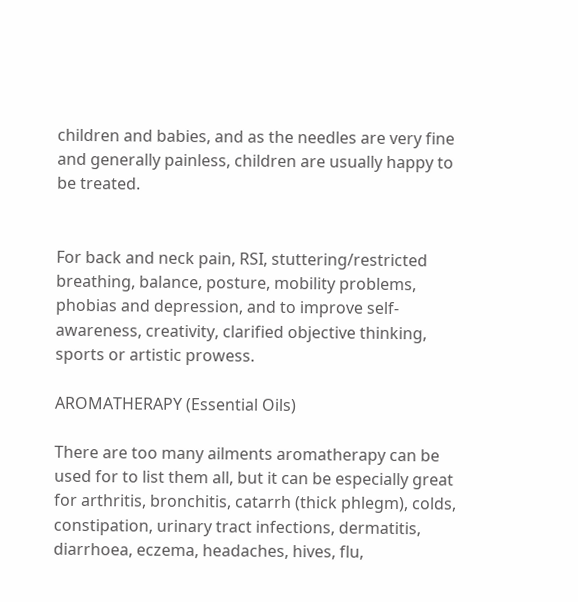children and babies, and as the needles are very fine and generally painless, children are usually happy to be treated.


For back and neck pain, RSI, stuttering/restricted breathing, balance, posture, mobility problems, phobias and depression, and to improve self-awareness, creativity, clarified objective thinking, sports or artistic prowess.

AROMATHERAPY (Essential Oils)

There are too many ailments aromatherapy can be used for to list them all, but it can be especially great for arthritis, bronchitis, catarrh (thick phlegm), colds, constipation, urinary tract infections, dermatitis, diarrhoea, eczema, headaches, hives, flu,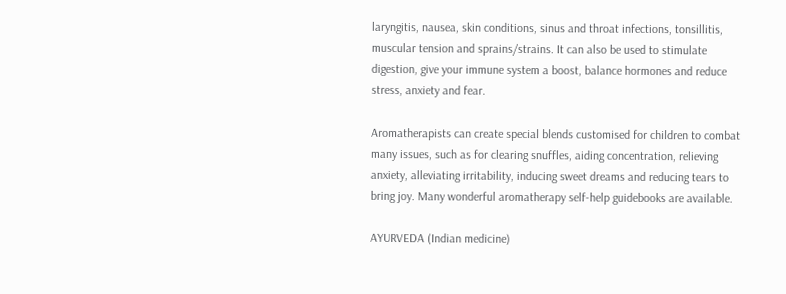laryngitis, nausea, skin conditions, sinus and throat infections, tonsillitis, muscular tension and sprains/strains. It can also be used to stimulate digestion, give your immune system a boost, balance hormones and reduce stress, anxiety and fear.

Aromatherapists can create special blends customised for children to combat many issues, such as for clearing snuffles, aiding concentration, relieving anxiety, alleviating irritability, inducing sweet dreams and reducing tears to bring joy. Many wonderful aromatherapy self-help guidebooks are available.

AYURVEDA (Indian medicine)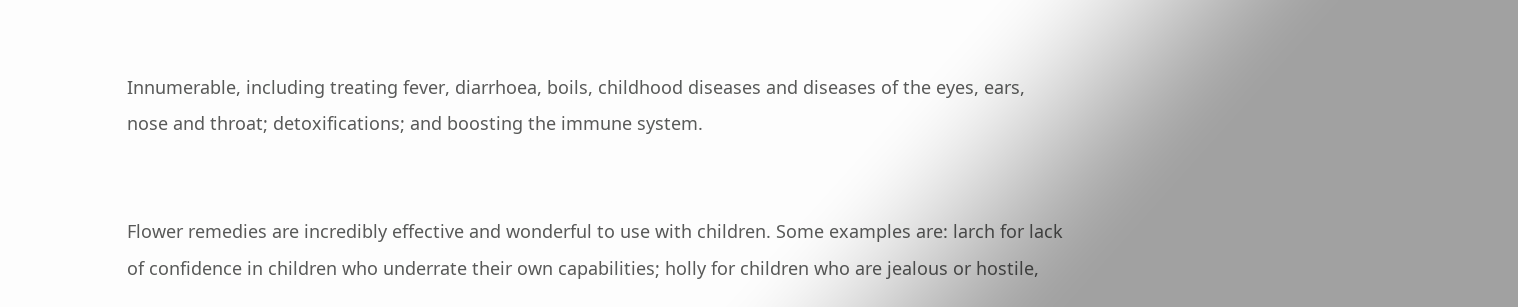Innumerable, including treating fever, diarrhoea, boils, childhood diseases and diseases of the eyes, ears, nose and throat; detoxifications; and boosting the immune system.


Flower remedies are incredibly effective and wonderful to use with children. Some examples are: larch for lack of confidence in children who underrate their own capabilities; holly for children who are jealous or hostile,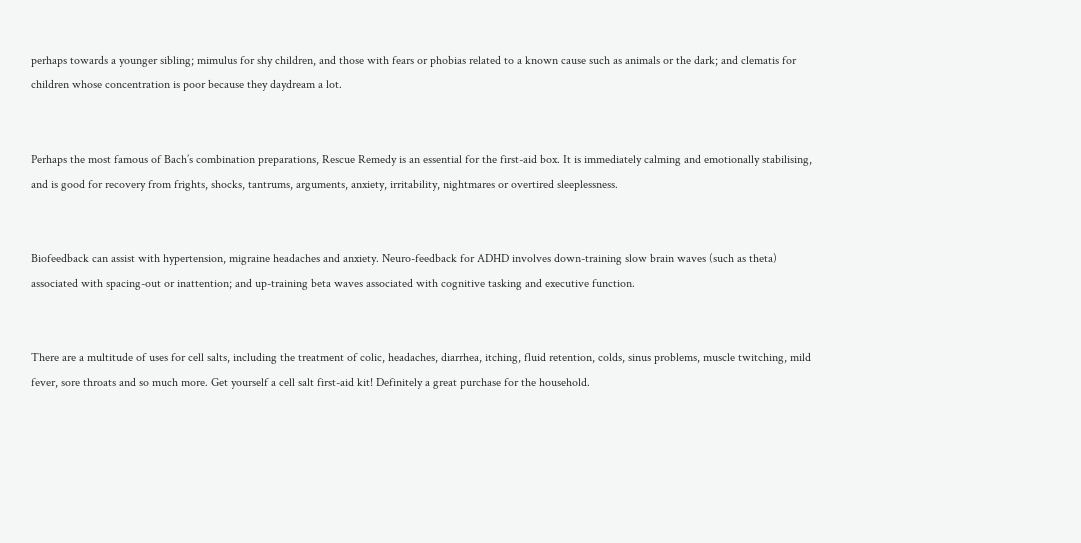perhaps towards a younger sibling; mimulus for shy children, and those with fears or phobias related to a known cause such as animals or the dark; and clematis for children whose concentration is poor because they daydream a lot.


Perhaps the most famous of Bach’s combination preparations, Rescue Remedy is an essential for the first-aid box. It is immediately calming and emotionally stabilising, and is good for recovery from frights, shocks, tantrums, arguments, anxiety, irritability, nightmares or overtired sleeplessness.


Biofeedback can assist with hypertension, migraine headaches and anxiety. Neuro-feedback for ADHD involves down-training slow brain waves (such as theta) associated with spacing-out or inattention; and up-training beta waves associated with cognitive tasking and executive function.


There are a multitude of uses for cell salts, including the treatment of colic, headaches, diarrhea, itching, fluid retention, colds, sinus problems, muscle twitching, mild fever, sore throats and so much more. Get yourself a cell salt first-aid kit! Definitely a great purchase for the household.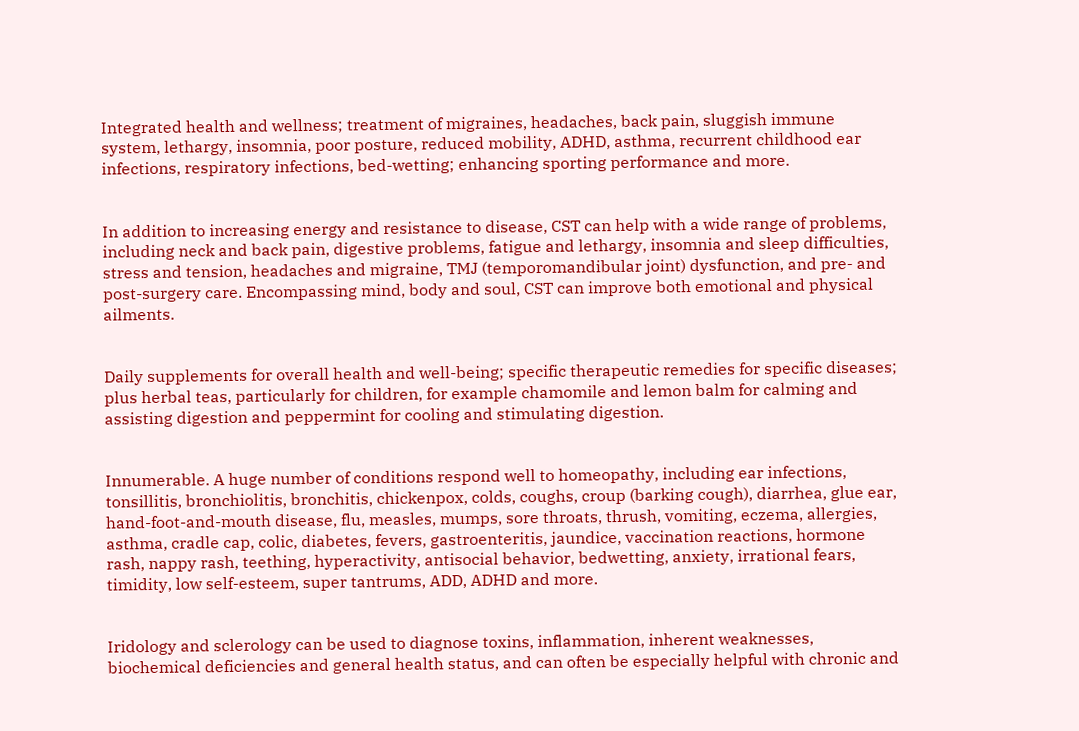Integrated health and wellness; treatment of migraines, headaches, back pain, sluggish immune system, lethargy, insomnia, poor posture, reduced mobility, ADHD, asthma, recurrent childhood ear infections, respiratory infections, bed-wetting; enhancing sporting performance and more.


In addition to increasing energy and resistance to disease, CST can help with a wide range of problems, including neck and back pain, digestive problems, fatigue and lethargy, insomnia and sleep difficulties, stress and tension, headaches and migraine, TMJ (temporomandibular joint) dysfunction, and pre- and post-surgery care. Encompassing mind, body and soul, CST can improve both emotional and physical ailments.


Daily supplements for overall health and well-being; specific therapeutic remedies for specific diseases; plus herbal teas, particularly for children, for example chamomile and lemon balm for calming and assisting digestion and peppermint for cooling and stimulating digestion.


Innumerable. A huge number of conditions respond well to homeopathy, including ear infections, tonsillitis, bronchiolitis, bronchitis, chickenpox, colds, coughs, croup (barking cough), diarrhea, glue ear, hand-foot-and-mouth disease, flu, measles, mumps, sore throats, thrush, vomiting, eczema, allergies, asthma, cradle cap, colic, diabetes, fevers, gastroenteritis, jaundice, vaccination reactions, hormone rash, nappy rash, teething, hyperactivity, antisocial behavior, bedwetting, anxiety, irrational fears, timidity, low self-esteem, super tantrums, ADD, ADHD and more.


Iridology and sclerology can be used to diagnose toxins, inflammation, inherent weaknesses, biochemical deficiencies and general health status, and can often be especially helpful with chronic and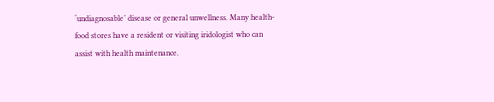‘undiagnosable’ disease or general unwellness. Many health-food stores have a resident or visiting iridologist who can assist with health maintenance.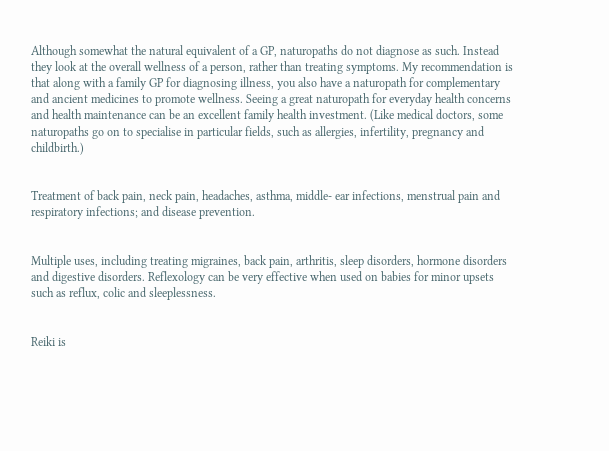Although somewhat the natural equivalent of a GP, naturopaths do not diagnose as such. Instead they look at the overall wellness of a person, rather than treating symptoms. My recommendation is that along with a family GP for diagnosing illness, you also have a naturopath for complementary and ancient medicines to promote wellness. Seeing a great naturopath for everyday health concerns and health maintenance can be an excellent family health investment. (Like medical doctors, some naturopaths go on to specialise in particular fields, such as allergies, infertility, pregnancy and childbirth.)


Treatment of back pain, neck pain, headaches, asthma, middle- ear infections, menstrual pain and respiratory infections; and disease prevention.


Multiple uses, including treating migraines, back pain, arthritis, sleep disorders, hormone disorders and digestive disorders. Reflexology can be very effective when used on babies for minor upsets such as reflux, colic and sleeplessness.


Reiki is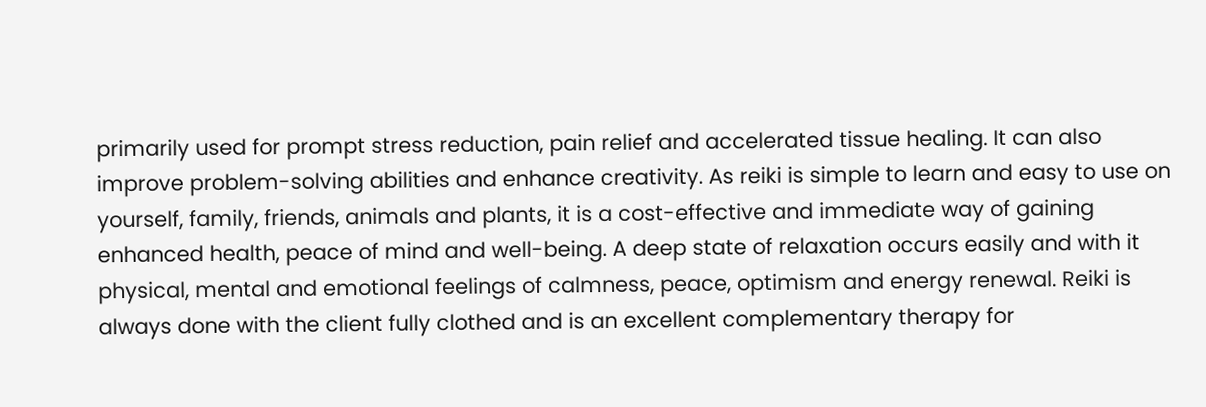primarily used for prompt stress reduction, pain relief and accelerated tissue healing. It can also improve problem-solving abilities and enhance creativity. As reiki is simple to learn and easy to use on yourself, family, friends, animals and plants, it is a cost-effective and immediate way of gaining enhanced health, peace of mind and well-being. A deep state of relaxation occurs easily and with it physical, mental and emotional feelings of calmness, peace, optimism and energy renewal. Reiki is always done with the client fully clothed and is an excellent complementary therapy for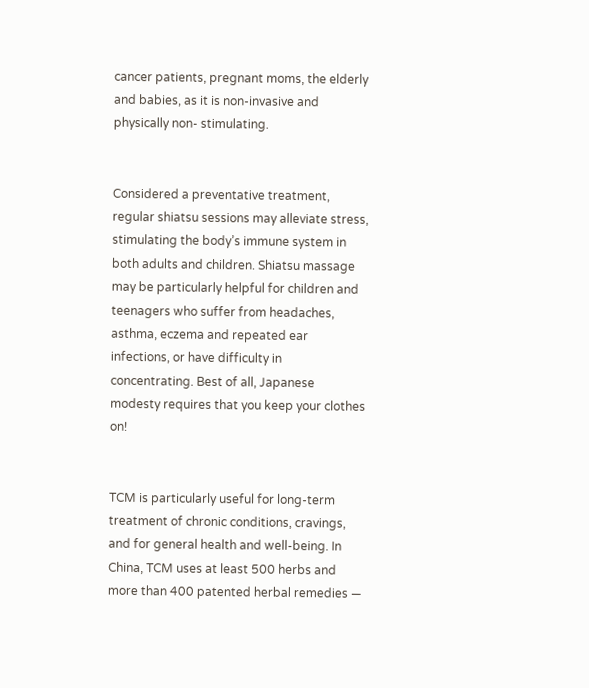cancer patients, pregnant moms, the elderly and babies, as it is non-invasive and physically non- stimulating.


Considered a preventative treatment, regular shiatsu sessions may alleviate stress, stimulating the body’s immune system in both adults and children. Shiatsu massage may be particularly helpful for children and teenagers who suffer from headaches, asthma, eczema and repeated ear infections, or have difficulty in concentrating. Best of all, Japanese modesty requires that you keep your clothes on!


TCM is particularly useful for long-term treatment of chronic conditions, cravings, and for general health and well-being. In China, TCM uses at least 500 herbs and more than 400 patented herbal remedies —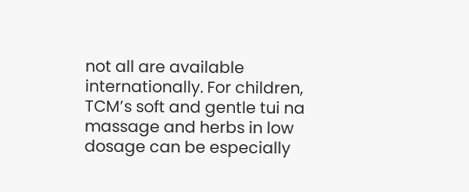not all are available internationally. For children, TCM’s soft and gentle tui na massage and herbs in low dosage can be especially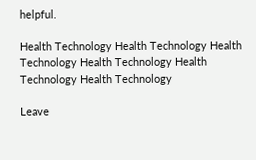helpful.

Health Technology Health Technology Health Technology Health Technology Health Technology Health Technology

Leave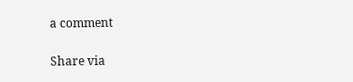a comment

Share via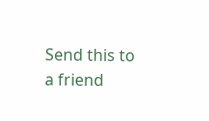Send this to a friend